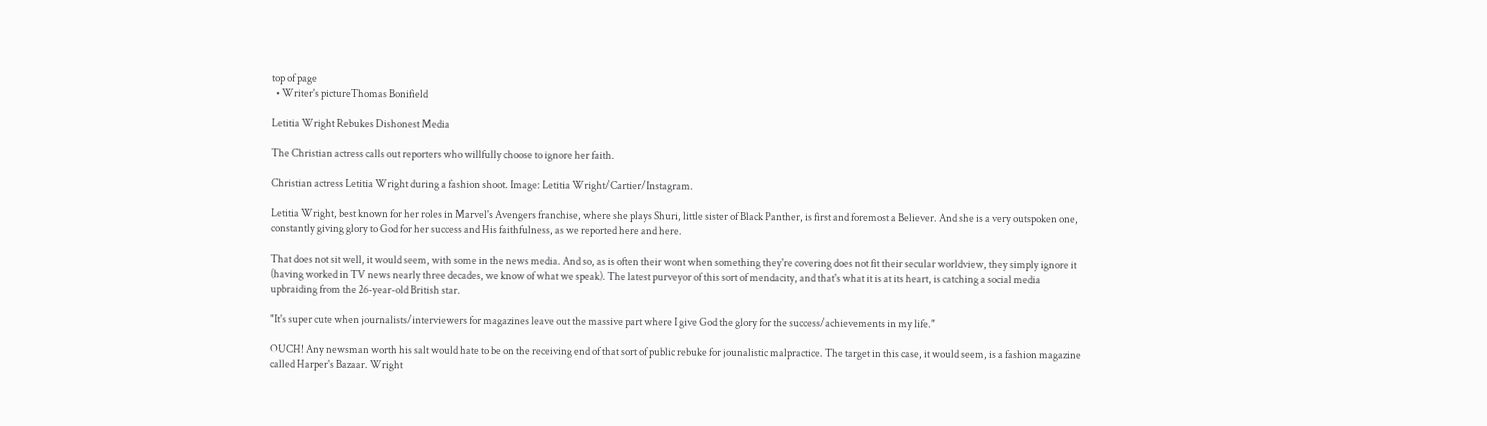top of page
  • Writer's pictureThomas Bonifield

Letitia Wright Rebukes Dishonest Media

The Christian actress calls out reporters who willfully choose to ignore her faith.

Christian actress Letitia Wright during a fashion shoot. Image: Letitia Wright/Cartier/Instagram.

Letitia Wright, best known for her roles in Marvel's Avengers franchise, where she plays Shuri, little sister of Black Panther, is first and foremost a Believer. And she is a very outspoken one, constantly giving glory to God for her success and His faithfulness, as we reported here and here.

That does not sit well, it would seem, with some in the news media. And so, as is often their wont when something they're covering does not fit their secular worldview, they simply ignore it (having worked in TV news nearly three decades, we know of what we speak). The latest purveyor of this sort of mendacity, and that's what it is at its heart, is catching a social media upbraiding from the 26-year-old British star.

"It's super cute when journalists/interviewers for magazines leave out the massive part where I give God the glory for the success/achievements in my life."

OUCH! Any newsman worth his salt would hate to be on the receiving end of that sort of public rebuke for jounalistic malpractice. The target in this case, it would seem, is a fashion magazine called Harper's Bazaar. Wright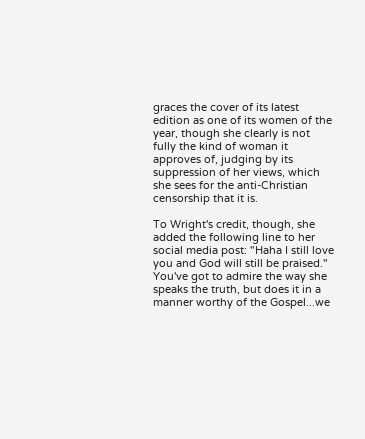graces the cover of its latest edition as one of its women of the year, though she clearly is not fully the kind of woman it approves of, judging by its suppression of her views, which she sees for the anti-Christian censorship that it is.

To Wright's credit, though, she added the following line to her social media post: "Haha I still love you and God will still be praised." You've got to admire the way she speaks the truth, but does it in a manner worthy of the Gospel...we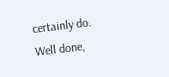certainly do. Well done,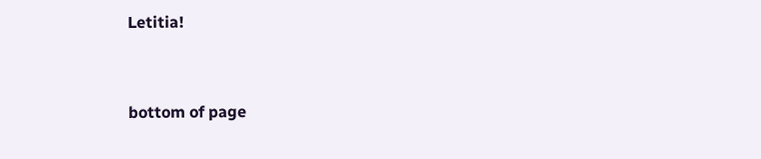Letitia!


bottom of page